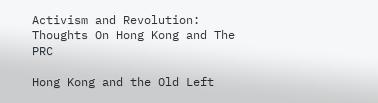Activism and Revolution: Thoughts On Hong Kong and The PRC

Hong Kong and the Old Left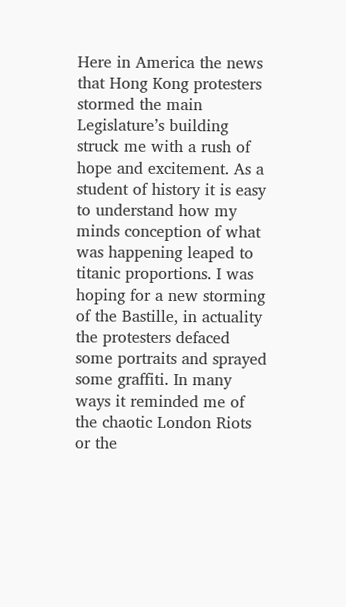Here in America the news that Hong Kong protesters stormed the main Legislature’s building struck me with a rush of hope and excitement. As a student of history it is easy to understand how my minds conception of what was happening leaped to titanic proportions. I was hoping for a new storming of the Bastille, in actuality the protesters defaced some portraits and sprayed some graffiti. In many ways it reminded me of the chaotic London Riots or the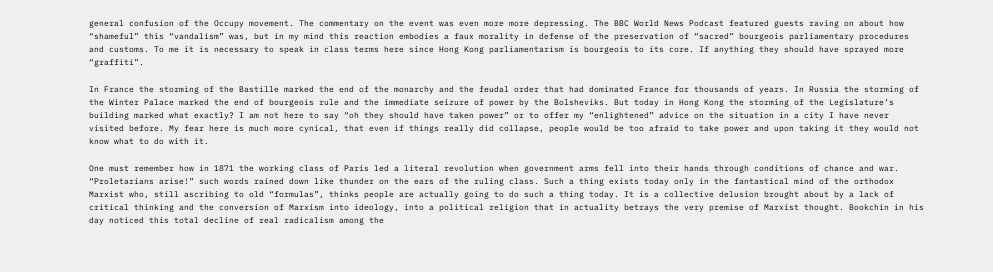general confusion of the Occupy movement. The commentary on the event was even more more depressing. The BBC World News Podcast featured guests raving on about how “shameful” this “vandalism” was, but in my mind this reaction embodies a faux morality in defense of the preservation of “sacred” bourgeois parliamentary procedures and customs. To me it is necessary to speak in class terms here since Hong Kong parliamentarism is bourgeois to its core. If anything they should have sprayed more “graffiti”.

In France the storming of the Bastille marked the end of the monarchy and the feudal order that had dominated France for thousands of years. In Russia the storming of the Winter Palace marked the end of bourgeois rule and the immediate seizure of power by the Bolsheviks. But today in Hong Kong the storming of the Legislature’s building marked what exactly? I am not here to say “oh they should have taken power” or to offer my “enlightened” advice on the situation in a city I have never visited before. My fear here is much more cynical, that even if things really did collapse, people would be too afraid to take power and upon taking it they would not know what to do with it.

One must remember how in 1871 the working class of Paris led a literal revolution when government arms fell into their hands through conditions of chance and war. “Proletarians arise!” such words rained down like thunder on the ears of the ruling class. Such a thing exists today only in the fantastical mind of the orthodox Marxist who, still ascribing to old “formulas”, thinks people are actually going to do such a thing today. It is a collective delusion brought about by a lack of critical thinking and the conversion of Marxism into ideology, into a political religion that in actuality betrays the very premise of Marxist thought. Bookchin in his day noticed this total decline of real radicalism among the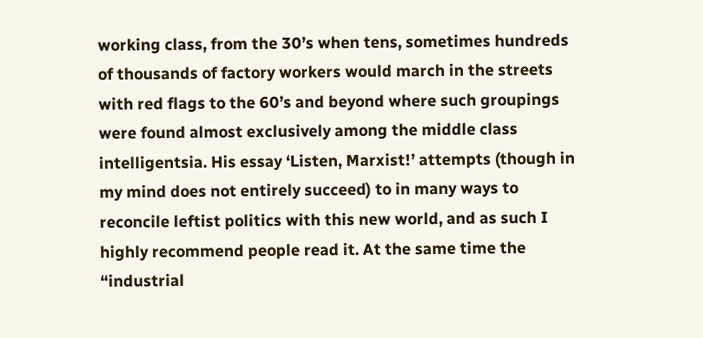working class, from the 30’s when tens, sometimes hundreds of thousands of factory workers would march in the streets with red flags to the 60’s and beyond where such groupings were found almost exclusively among the middle class intelligentsia. His essay ‘Listen, Marxist!’ attempts (though in my mind does not entirely succeed) to in many ways to reconcile leftist politics with this new world, and as such I highly recommend people read it. At the same time the “industrial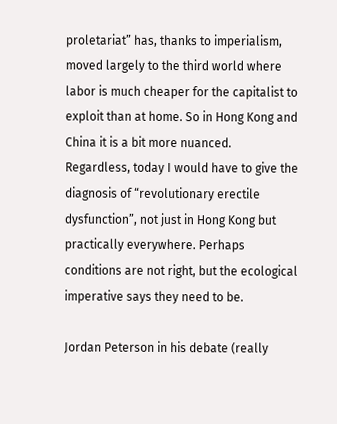proletariat” has, thanks to imperialism, moved largely to the third world where labor is much cheaper for the capitalist to exploit than at home. So in Hong Kong and China it is a bit more nuanced. Regardless, today I would have to give the diagnosis of “revolutionary erectile dysfunction”, not just in Hong Kong but practically everywhere. Perhaps conditions are not right, but the ecological imperative says they need to be.

Jordan Peterson in his debate (really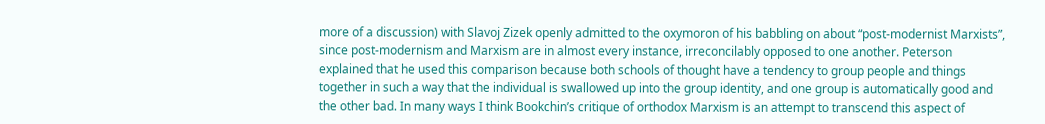more of a discussion) with Slavoj Zizek openly admitted to the oxymoron of his babbling on about “post-modernist Marxists”, since post-modernism and Marxism are in almost every instance, irreconcilably opposed to one another. Peterson explained that he used this comparison because both schools of thought have a tendency to group people and things together in such a way that the individual is swallowed up into the group identity, and one group is automatically good and the other bad. In many ways I think Bookchin’s critique of orthodox Marxism is an attempt to transcend this aspect of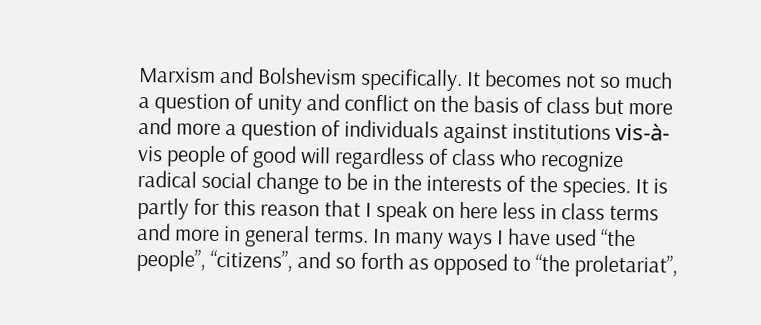Marxism and Bolshevism specifically. It becomes not so much a question of unity and conflict on the basis of class but more and more a question of individuals against institutions vis-à-vis people of good will regardless of class who recognize radical social change to be in the interests of the species. It is partly for this reason that I speak on here less in class terms and more in general terms. In many ways I have used “the people”, “citizens”, and so forth as opposed to “the proletariat”,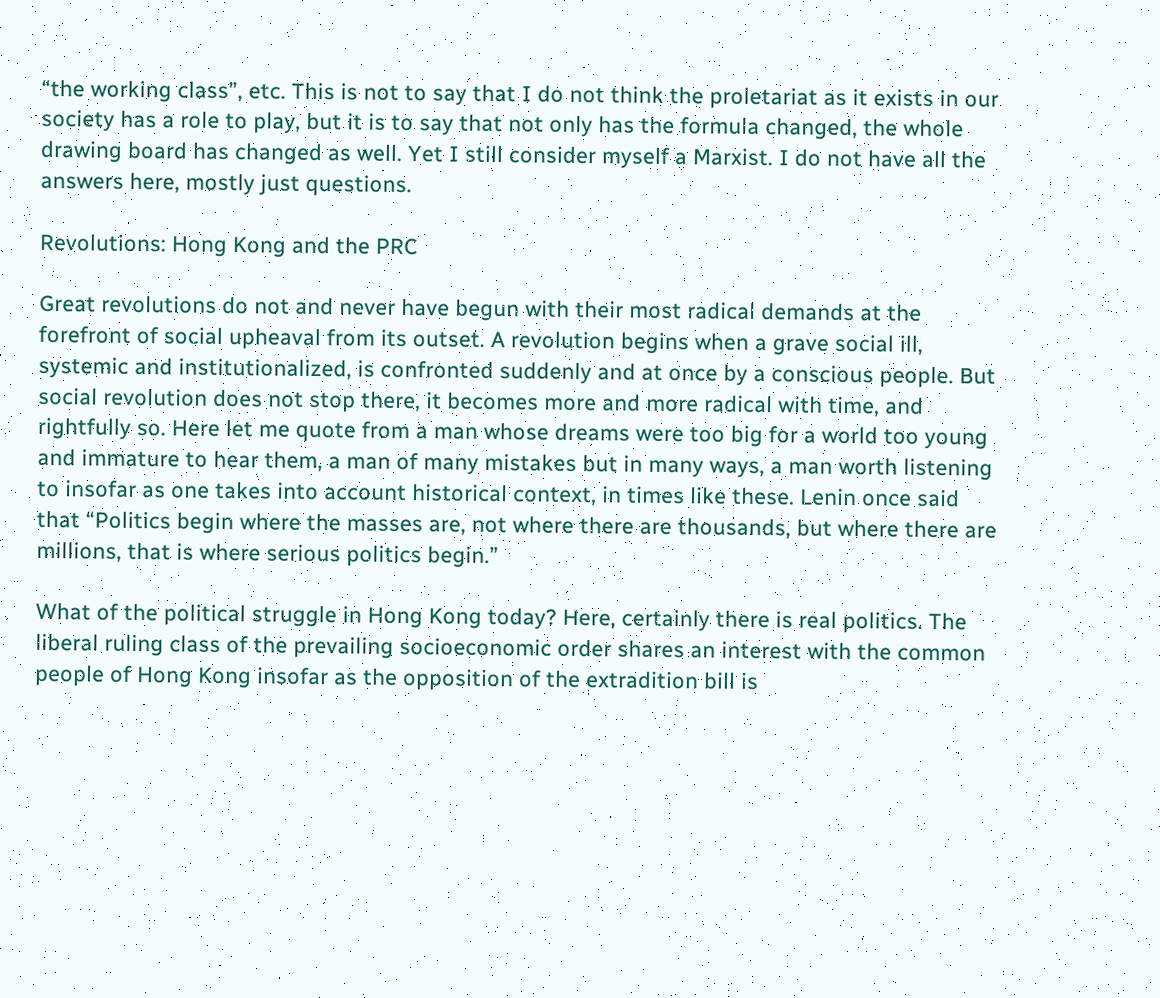“the working class”, etc. This is not to say that I do not think the proletariat as it exists in our society has a role to play, but it is to say that not only has the formula changed, the whole drawing board has changed as well. Yet I still consider myself a Marxist. I do not have all the answers here, mostly just questions.

Revolutions: Hong Kong and the PRC

Great revolutions do not and never have begun with their most radical demands at the forefront of social upheaval from its outset. A revolution begins when a grave social ill, systemic and institutionalized, is confronted suddenly and at once by a conscious people. But social revolution does not stop there, it becomes more and more radical with time, and rightfully so. Here let me quote from a man whose dreams were too big for a world too young and immature to hear them, a man of many mistakes but in many ways, a man worth listening to insofar as one takes into account historical context, in times like these. Lenin once said that “Politics begin where the masses are, not where there are thousands, but where there are millions, that is where serious politics begin.”

What of the political struggle in Hong Kong today? Here, certainly there is real politics. The liberal ruling class of the prevailing socioeconomic order shares an interest with the common people of Hong Kong insofar as the opposition of the extradition bill is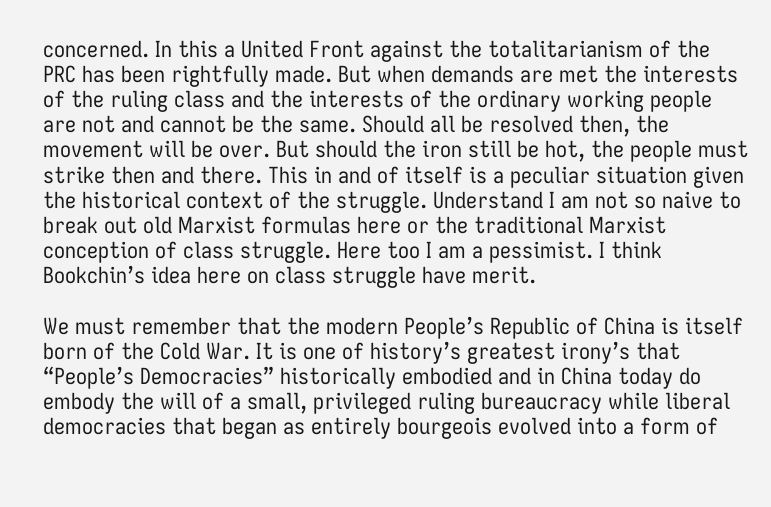concerned. In this a United Front against the totalitarianism of the PRC has been rightfully made. But when demands are met the interests of the ruling class and the interests of the ordinary working people are not and cannot be the same. Should all be resolved then, the movement will be over. But should the iron still be hot, the people must strike then and there. This in and of itself is a peculiar situation given the historical context of the struggle. Understand I am not so naive to break out old Marxist formulas here or the traditional Marxist conception of class struggle. Here too I am a pessimist. I think Bookchin’s idea here on class struggle have merit.

We must remember that the modern People’s Republic of China is itself born of the Cold War. It is one of history’s greatest irony’s that “People’s Democracies” historically embodied and in China today do embody the will of a small, privileged ruling bureaucracy while liberal democracies that began as entirely bourgeois evolved into a form of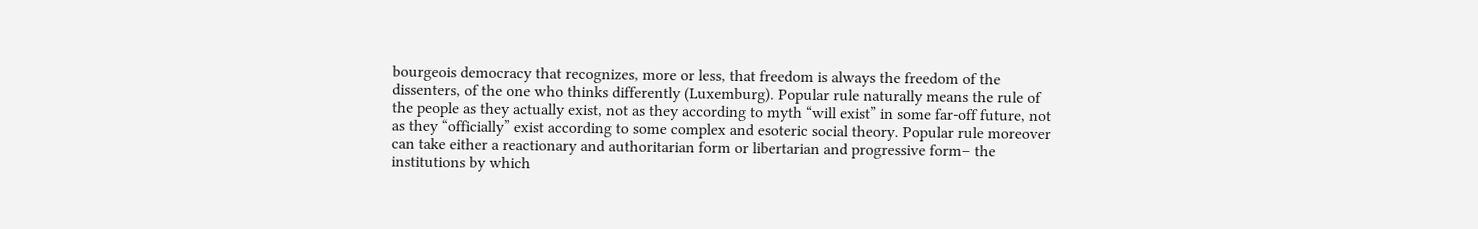bourgeois democracy that recognizes, more or less, that freedom is always the freedom of the dissenters, of the one who thinks differently (Luxemburg). Popular rule naturally means the rule of the people as they actually exist, not as they according to myth “will exist” in some far-off future, not as they “officially” exist according to some complex and esoteric social theory. Popular rule moreover can take either a reactionary and authoritarian form or libertarian and progressive form– the institutions by which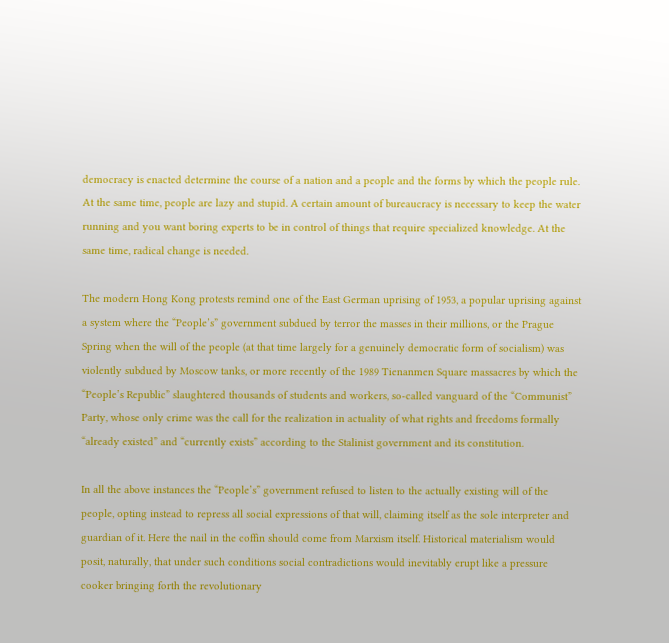democracy is enacted determine the course of a nation and a people and the forms by which the people rule. At the same time, people are lazy and stupid. A certain amount of bureaucracy is necessary to keep the water running and you want boring experts to be in control of things that require specialized knowledge. At the same time, radical change is needed.

The modern Hong Kong protests remind one of the East German uprising of 1953, a popular uprising against a system where the “People’s” government subdued by terror the masses in their millions, or the Prague Spring when the will of the people (at that time largely for a genuinely democratic form of socialism) was violently subdued by Moscow tanks, or more recently of the 1989 Tienanmen Square massacres by which the “People’s Republic” slaughtered thousands of students and workers, so-called vanguard of the “Communist” Party, whose only crime was the call for the realization in actuality of what rights and freedoms formally “already existed” and “currently exists” according to the Stalinist government and its constitution.

In all the above instances the “People’s” government refused to listen to the actually existing will of the people, opting instead to repress all social expressions of that will, claiming itself as the sole interpreter and guardian of it. Here the nail in the coffin should come from Marxism itself. Historical materialism would posit, naturally, that under such conditions social contradictions would inevitably erupt like a pressure cooker bringing forth the revolutionary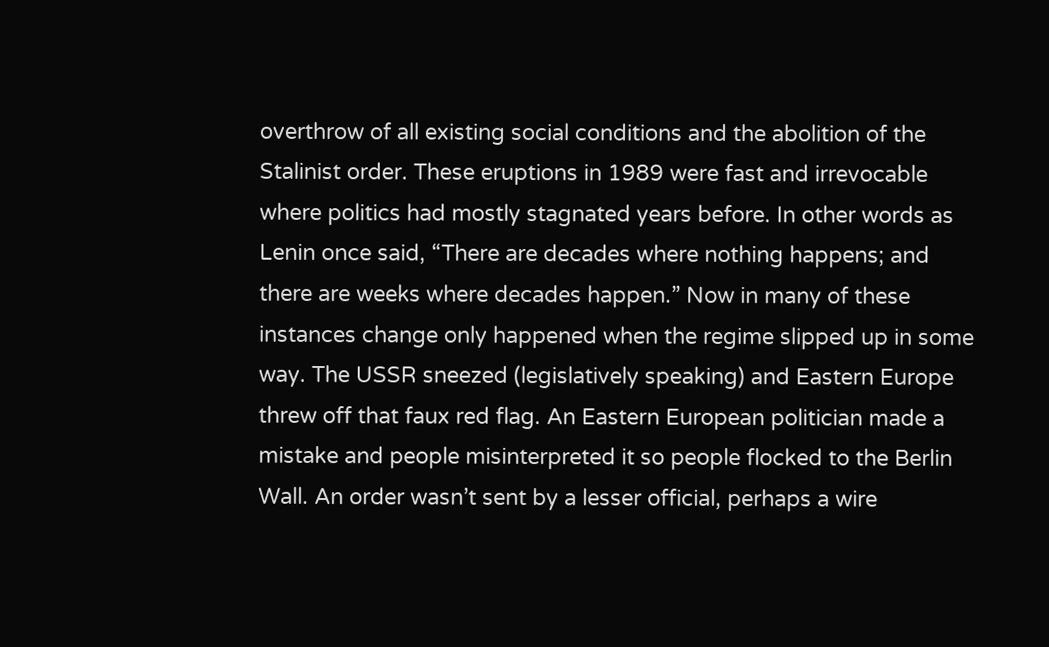overthrow of all existing social conditions and the abolition of the Stalinist order. These eruptions in 1989 were fast and irrevocable where politics had mostly stagnated years before. In other words as Lenin once said, “There are decades where nothing happens; and there are weeks where decades happen.” Now in many of these instances change only happened when the regime slipped up in some way. The USSR sneezed (legislatively speaking) and Eastern Europe threw off that faux red flag. An Eastern European politician made a mistake and people misinterpreted it so people flocked to the Berlin Wall. An order wasn’t sent by a lesser official, perhaps a wire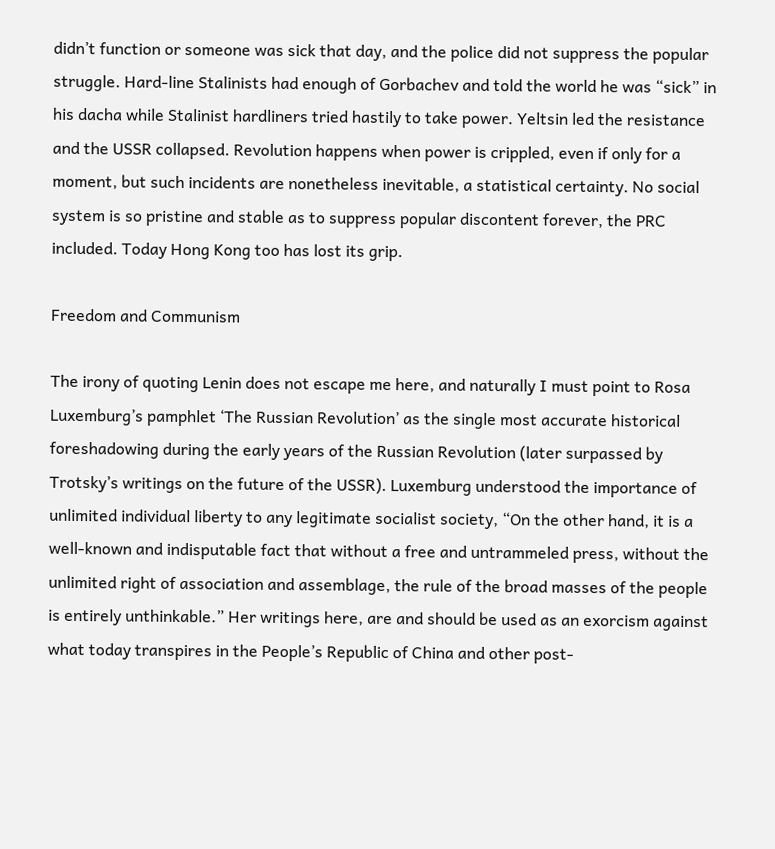didn’t function or someone was sick that day, and the police did not suppress the popular struggle. Hard-line Stalinists had enough of Gorbachev and told the world he was “sick” in his dacha while Stalinist hardliners tried hastily to take power. Yeltsin led the resistance and the USSR collapsed. Revolution happens when power is crippled, even if only for a moment, but such incidents are nonetheless inevitable, a statistical certainty. No social system is so pristine and stable as to suppress popular discontent forever, the PRC included. Today Hong Kong too has lost its grip.

Freedom and Communism

The irony of quoting Lenin does not escape me here, and naturally I must point to Rosa Luxemburg’s pamphlet ‘The Russian Revolution’ as the single most accurate historical foreshadowing during the early years of the Russian Revolution (later surpassed by Trotsky’s writings on the future of the USSR). Luxemburg understood the importance of unlimited individual liberty to any legitimate socialist society, “On the other hand, it is a well-known and indisputable fact that without a free and untrammeled press, without the unlimited right of association and assemblage, the rule of the broad masses of the people is entirely unthinkable.” Her writings here, are and should be used as an exorcism against what today transpires in the People’s Republic of China and other post-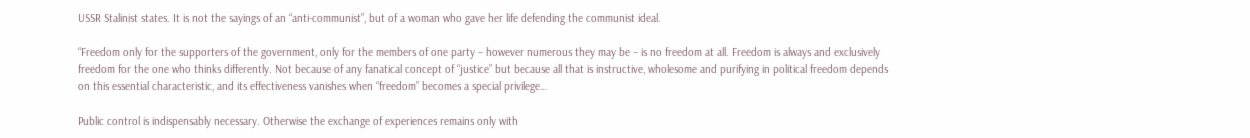USSR Stalinist states. It is not the sayings of an “anti-communist”, but of a woman who gave her life defending the communist ideal.

“Freedom only for the supporters of the government, only for the members of one party – however numerous they may be – is no freedom at all. Freedom is always and exclusively freedom for the one who thinks differently. Not because of any fanatical concept of “justice” but because all that is instructive, wholesome and purifying in political freedom depends on this essential characteristic, and its effectiveness vanishes when “freedom” becomes a special privilege…

Public control is indispensably necessary. Otherwise the exchange of experiences remains only with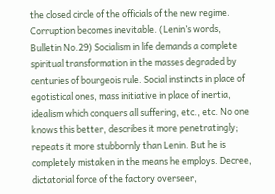the closed circle of the officials of the new regime. Corruption becomes inevitable. (Lenin’s words, Bulletin No.29) Socialism in life demands a complete spiritual transformation in the masses degraded by centuries of bourgeois rule. Social instincts in place of egotistical ones, mass initiative in place of inertia, idealism which conquers all suffering, etc., etc. No one knows this better, describes it more penetratingly; repeats it more stubbornly than Lenin. But he is completely mistaken in the means he employs. Decree, dictatorial force of the factory overseer,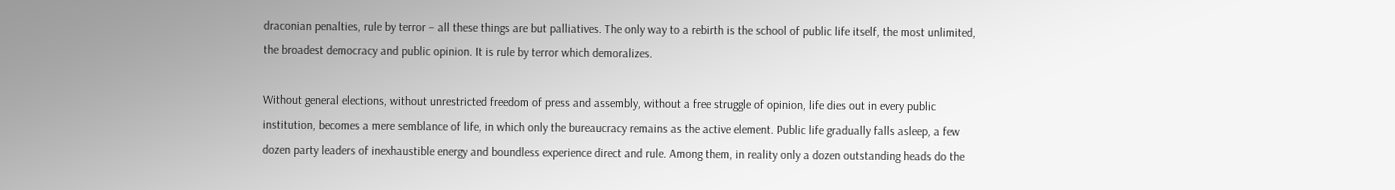draconian penalties, rule by terror – all these things are but palliatives. The only way to a rebirth is the school of public life itself, the most unlimited, the broadest democracy and public opinion. It is rule by terror which demoralizes.

Without general elections, without unrestricted freedom of press and assembly, without a free struggle of opinion, life dies out in every public institution, becomes a mere semblance of life, in which only the bureaucracy remains as the active element. Public life gradually falls asleep, a few dozen party leaders of inexhaustible energy and boundless experience direct and rule. Among them, in reality only a dozen outstanding heads do the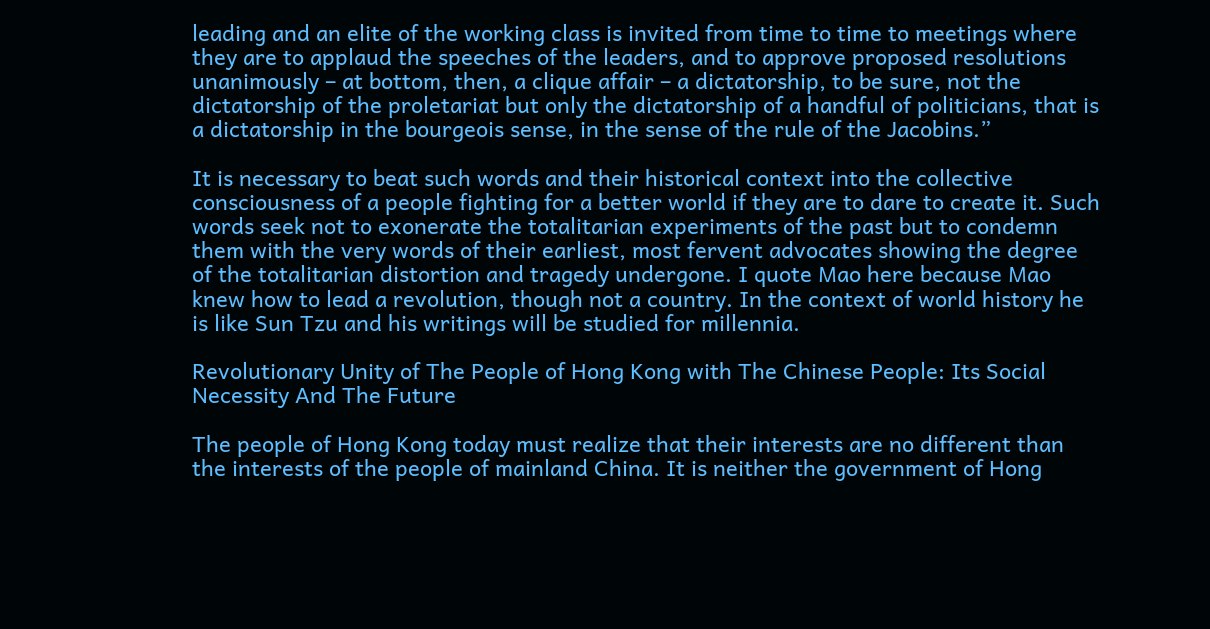leading and an elite of the working class is invited from time to time to meetings where they are to applaud the speeches of the leaders, and to approve proposed resolutions unanimously – at bottom, then, a clique affair – a dictatorship, to be sure, not the dictatorship of the proletariat but only the dictatorship of a handful of politicians, that is a dictatorship in the bourgeois sense, in the sense of the rule of the Jacobins.”

It is necessary to beat such words and their historical context into the collective consciousness of a people fighting for a better world if they are to dare to create it. Such words seek not to exonerate the totalitarian experiments of the past but to condemn them with the very words of their earliest, most fervent advocates showing the degree of the totalitarian distortion and tragedy undergone. I quote Mao here because Mao knew how to lead a revolution, though not a country. In the context of world history he is like Sun Tzu and his writings will be studied for millennia.

Revolutionary Unity of The People of Hong Kong with The Chinese People: Its Social Necessity And The Future

The people of Hong Kong today must realize that their interests are no different than the interests of the people of mainland China. It is neither the government of Hong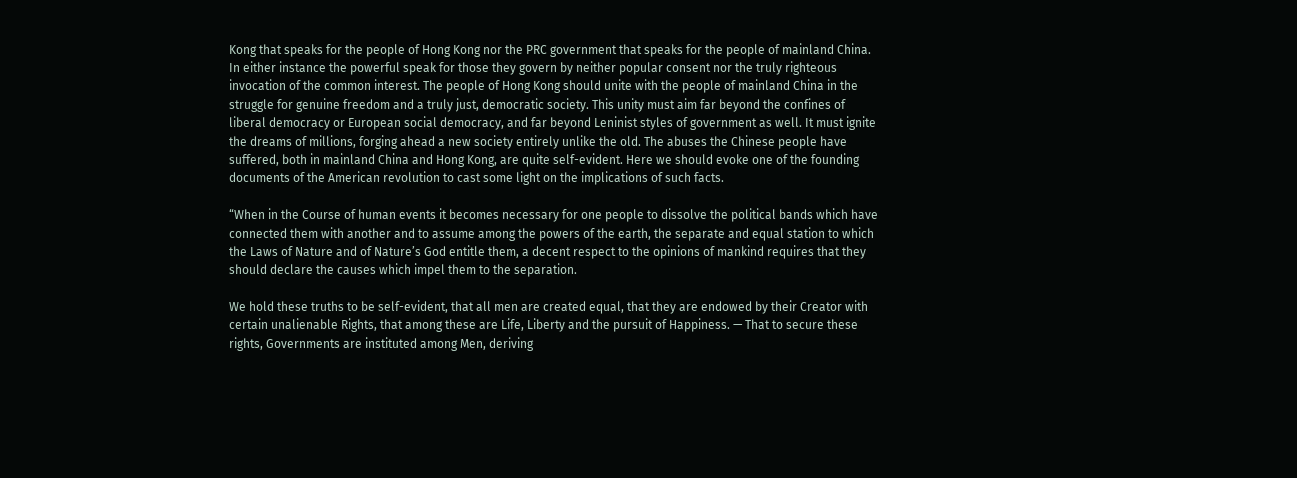Kong that speaks for the people of Hong Kong nor the PRC government that speaks for the people of mainland China. In either instance the powerful speak for those they govern by neither popular consent nor the truly righteous invocation of the common interest. The people of Hong Kong should unite with the people of mainland China in the struggle for genuine freedom and a truly just, democratic society. This unity must aim far beyond the confines of liberal democracy or European social democracy, and far beyond Leninist styles of government as well. It must ignite the dreams of millions, forging ahead a new society entirely unlike the old. The abuses the Chinese people have suffered, both in mainland China and Hong Kong, are quite self-evident. Here we should evoke one of the founding documents of the American revolution to cast some light on the implications of such facts.

“When in the Course of human events it becomes necessary for one people to dissolve the political bands which have connected them with another and to assume among the powers of the earth, the separate and equal station to which the Laws of Nature and of Nature’s God entitle them, a decent respect to the opinions of mankind requires that they should declare the causes which impel them to the separation.

We hold these truths to be self-evident, that all men are created equal, that they are endowed by their Creator with certain unalienable Rights, that among these are Life, Liberty and the pursuit of Happiness. — That to secure these rights, Governments are instituted among Men, deriving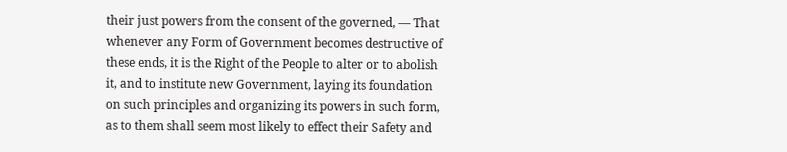their just powers from the consent of the governed, — That whenever any Form of Government becomes destructive of these ends, it is the Right of the People to alter or to abolish it, and to institute new Government, laying its foundation on such principles and organizing its powers in such form, as to them shall seem most likely to effect their Safety and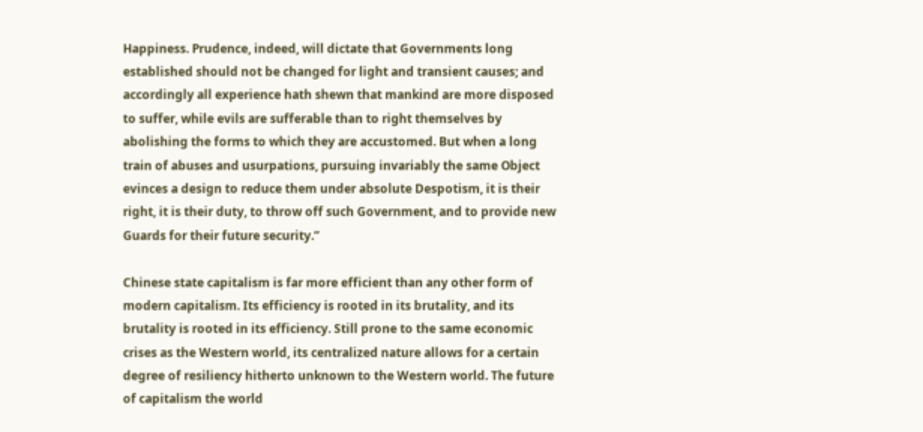Happiness. Prudence, indeed, will dictate that Governments long established should not be changed for light and transient causes; and accordingly all experience hath shewn that mankind are more disposed to suffer, while evils are sufferable than to right themselves by abolishing the forms to which they are accustomed. But when a long train of abuses and usurpations, pursuing invariably the same Object evinces a design to reduce them under absolute Despotism, it is their right, it is their duty, to throw off such Government, and to provide new Guards for their future security.”

Chinese state capitalism is far more efficient than any other form of modern capitalism. Its efficiency is rooted in its brutality, and its brutality is rooted in its efficiency. Still prone to the same economic crises as the Western world, its centralized nature allows for a certain degree of resiliency hitherto unknown to the Western world. The future of capitalism the world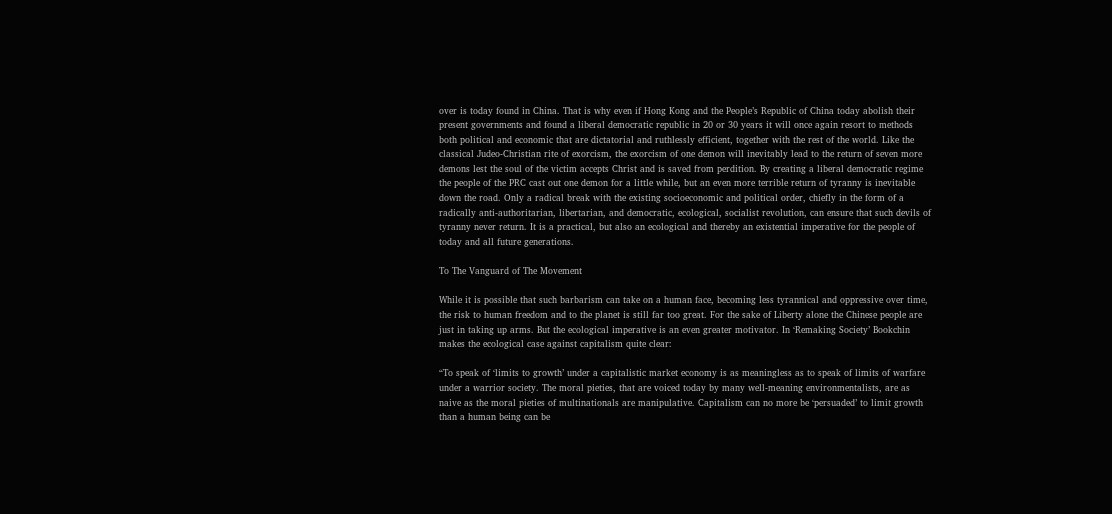over is today found in China. That is why even if Hong Kong and the People’s Republic of China today abolish their present governments and found a liberal democratic republic in 20 or 30 years it will once again resort to methods both political and economic that are dictatorial and ruthlessly efficient, together with the rest of the world. Like the classical Judeo-Christian rite of exorcism, the exorcism of one demon will inevitably lead to the return of seven more demons lest the soul of the victim accepts Christ and is saved from perdition. By creating a liberal democratic regime the people of the PRC cast out one demon for a little while, but an even more terrible return of tyranny is inevitable down the road. Only a radical break with the existing socioeconomic and political order, chiefly in the form of a radically anti-authoritarian, libertarian, and democratic, ecological, socialist revolution, can ensure that such devils of tyranny never return. It is a practical, but also an ecological and thereby an existential imperative for the people of today and all future generations.

To The Vanguard of The Movement

While it is possible that such barbarism can take on a human face, becoming less tyrannical and oppressive over time, the risk to human freedom and to the planet is still far too great. For the sake of Liberty alone the Chinese people are just in taking up arms. But the ecological imperative is an even greater motivator. In ‘Remaking Society’ Bookchin makes the ecological case against capitalism quite clear:

“To speak of ‘limits to growth’ under a capitalistic market economy is as meaningless as to speak of limits of warfare under a warrior society. The moral pieties, that are voiced today by many well-meaning environmentalists, are as naive as the moral pieties of multinationals are manipulative. Capitalism can no more be ‘persuaded’ to limit growth than a human being can be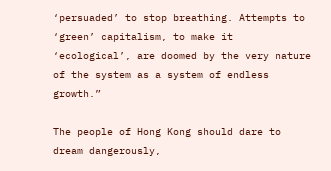‘persuaded’ to stop breathing. Attempts to ‘green’ capitalism, to make it ‘ecological’, are doomed by the very nature of the system as a system of endless growth.”

The people of Hong Kong should dare to dream dangerously,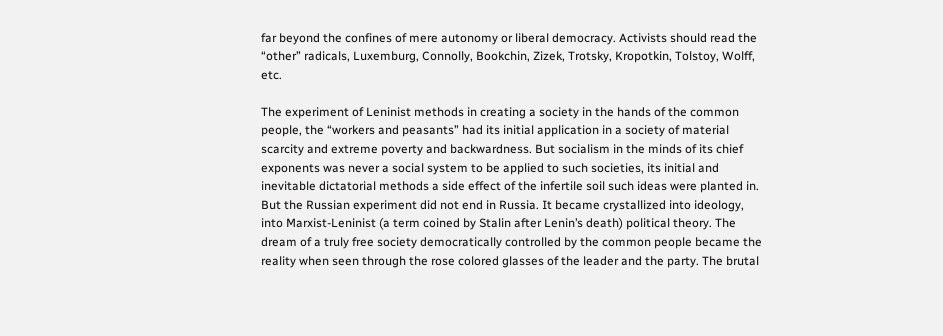far beyond the confines of mere autonomy or liberal democracy. Activists should read the “other” radicals, Luxemburg, Connolly, Bookchin, Zizek, Trotsky, Kropotkin, Tolstoy, Wolff, etc.

The experiment of Leninist methods in creating a society in the hands of the common people, the “workers and peasants” had its initial application in a society of material scarcity and extreme poverty and backwardness. But socialism in the minds of its chief exponents was never a social system to be applied to such societies, its initial and inevitable dictatorial methods a side effect of the infertile soil such ideas were planted in. But the Russian experiment did not end in Russia. It became crystallized into ideology, into Marxist-Leninist (a term coined by Stalin after Lenin’s death) political theory. The dream of a truly free society democratically controlled by the common people became the reality when seen through the rose colored glasses of the leader and the party. The brutal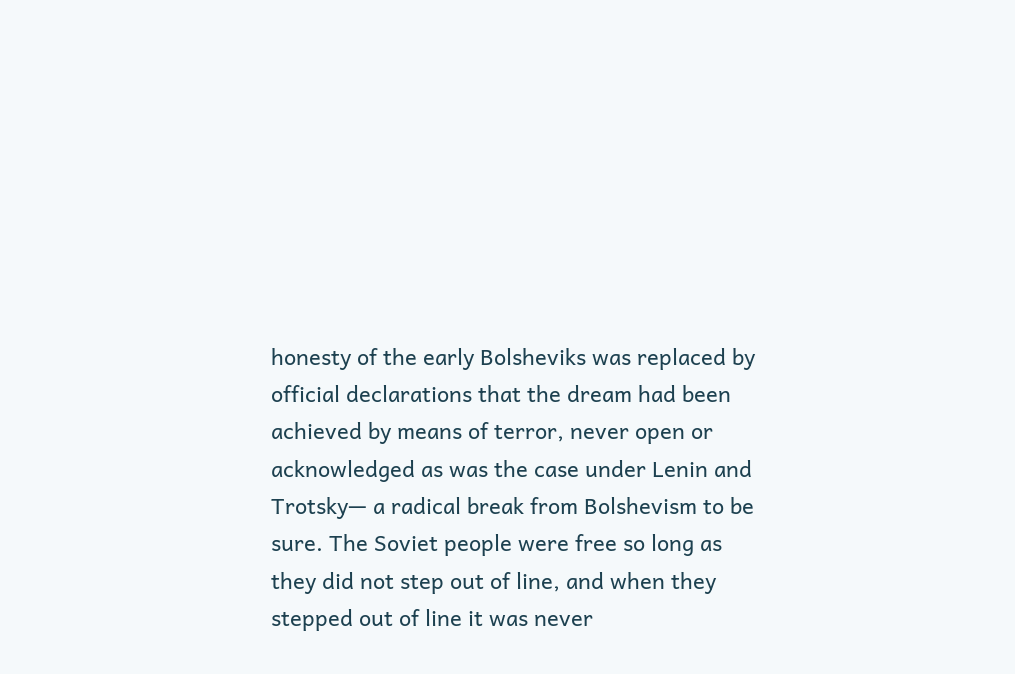honesty of the early Bolsheviks was replaced by official declarations that the dream had been achieved by means of terror, never open or acknowledged as was the case under Lenin and Trotsky— a radical break from Bolshevism to be sure. The Soviet people were free so long as they did not step out of line, and when they stepped out of line it was never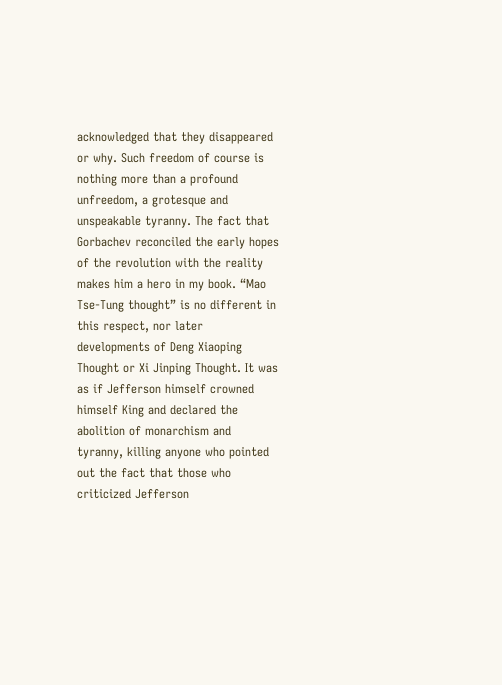acknowledged that they disappeared or why. Such freedom of course is nothing more than a profound unfreedom, a grotesque and unspeakable tyranny. The fact that Gorbachev reconciled the early hopes of the revolution with the reality makes him a hero in my book. “Mao Tse-Tung thought” is no different in this respect, nor later developments of Deng Xiaoping Thought or Xi Jinping Thought. It was as if Jefferson himself crowned himself King and declared the abolition of monarchism and tyranny, killing anyone who pointed out the fact that those who criticized Jefferson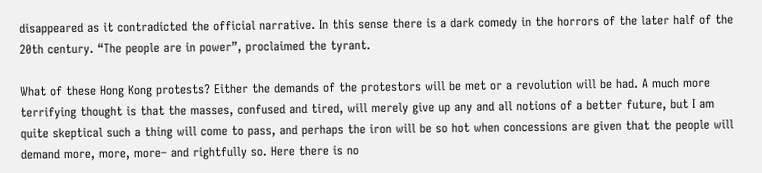disappeared as it contradicted the official narrative. In this sense there is a dark comedy in the horrors of the later half of the 20th century. “The people are in power”, proclaimed the tyrant.

What of these Hong Kong protests? Either the demands of the protestors will be met or a revolution will be had. A much more terrifying thought is that the masses, confused and tired, will merely give up any and all notions of a better future, but I am quite skeptical such a thing will come to pass, and perhaps the iron will be so hot when concessions are given that the people will demand more, more, more– and rightfully so. Here there is no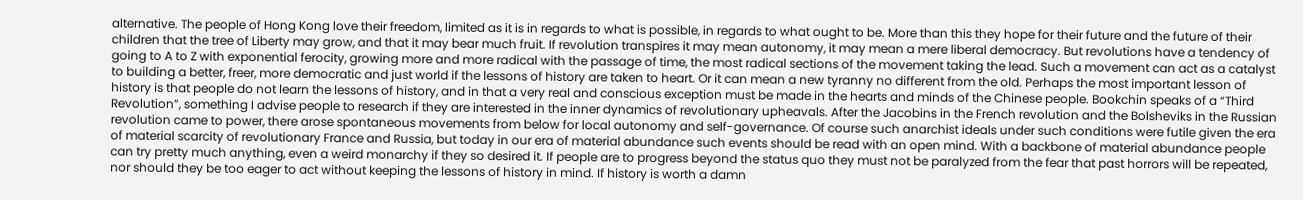alternative. The people of Hong Kong love their freedom, limited as it is in regards to what is possible, in regards to what ought to be. More than this they hope for their future and the future of their children that the tree of Liberty may grow, and that it may bear much fruit. If revolution transpires it may mean autonomy, it may mean a mere liberal democracy. But revolutions have a tendency of going to A to Z with exponential ferocity, growing more and more radical with the passage of time, the most radical sections of the movement taking the lead. Such a movement can act as a catalyst to building a better, freer, more democratic and just world if the lessons of history are taken to heart. Or it can mean a new tyranny no different from the old. Perhaps the most important lesson of history is that people do not learn the lessons of history, and in that a very real and conscious exception must be made in the hearts and minds of the Chinese people. Bookchin speaks of a “Third Revolution”, something I advise people to research if they are interested in the inner dynamics of revolutionary upheavals. After the Jacobins in the French revolution and the Bolsheviks in the Russian revolution came to power, there arose spontaneous movements from below for local autonomy and self-governance. Of course such anarchist ideals under such conditions were futile given the era of material scarcity of revolutionary France and Russia, but today in our era of material abundance such events should be read with an open mind. With a backbone of material abundance people can try pretty much anything, even a weird monarchy if they so desired it. If people are to progress beyond the status quo they must not be paralyzed from the fear that past horrors will be repeated, nor should they be too eager to act without keeping the lessons of history in mind. If history is worth a damn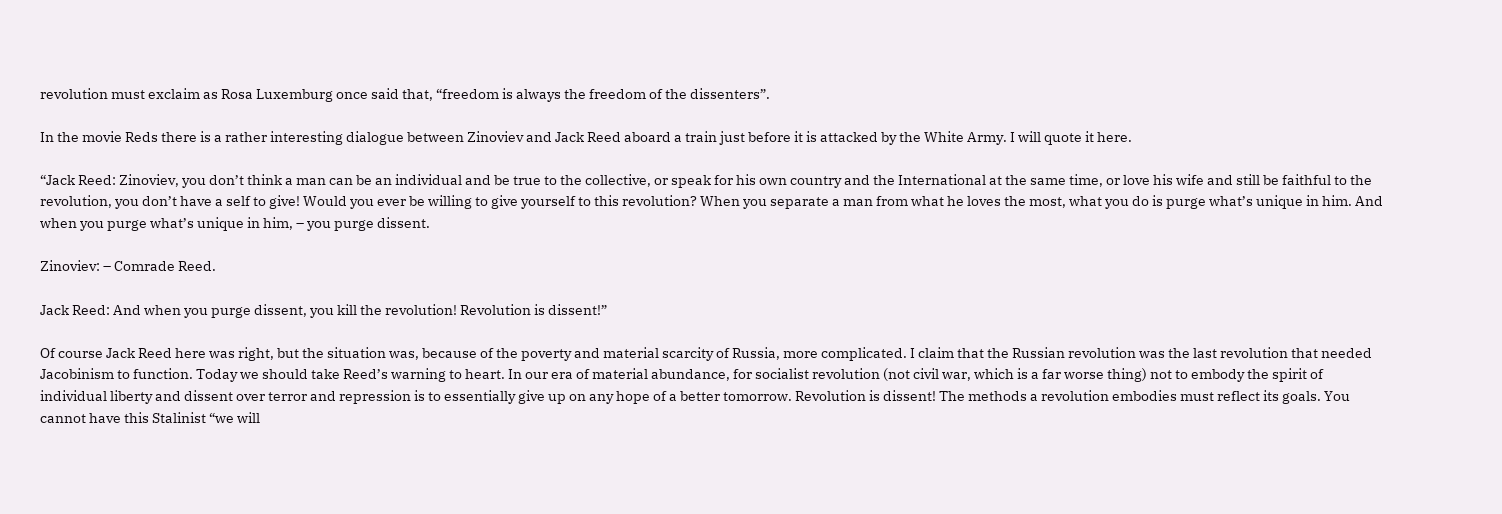revolution must exclaim as Rosa Luxemburg once said that, “freedom is always the freedom of the dissenters”.

In the movie Reds there is a rather interesting dialogue between Zinoviev and Jack Reed aboard a train just before it is attacked by the White Army. I will quote it here.

“Jack Reed: Zinoviev, you don’t think a man can be an individual and be true to the collective, or speak for his own country and the International at the same time, or love his wife and still be faithful to the revolution, you don’t have a self to give! Would you ever be willing to give yourself to this revolution? When you separate a man from what he loves the most, what you do is purge what’s unique in him. And when you purge what’s unique in him, – you purge dissent.

Zinoviev: – Comrade Reed.

Jack Reed: And when you purge dissent, you kill the revolution! Revolution is dissent!”

Of course Jack Reed here was right, but the situation was, because of the poverty and material scarcity of Russia, more complicated. I claim that the Russian revolution was the last revolution that needed Jacobinism to function. Today we should take Reed’s warning to heart. In our era of material abundance, for socialist revolution (not civil war, which is a far worse thing) not to embody the spirit of individual liberty and dissent over terror and repression is to essentially give up on any hope of a better tomorrow. Revolution is dissent! The methods a revolution embodies must reflect its goals. You cannot have this Stalinist “we will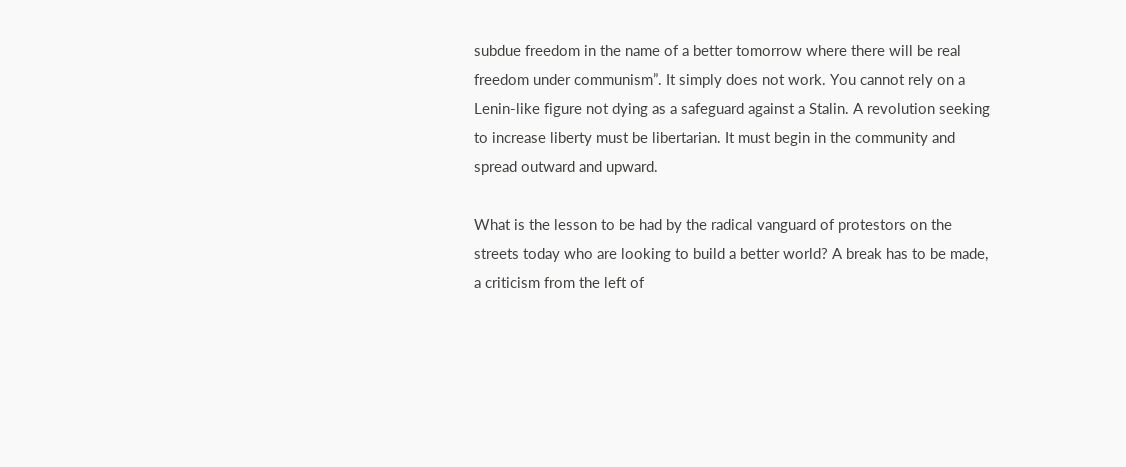subdue freedom in the name of a better tomorrow where there will be real freedom under communism”. It simply does not work. You cannot rely on a Lenin-like figure not dying as a safeguard against a Stalin. A revolution seeking to increase liberty must be libertarian. It must begin in the community and spread outward and upward.

What is the lesson to be had by the radical vanguard of protestors on the streets today who are looking to build a better world? A break has to be made, a criticism from the left of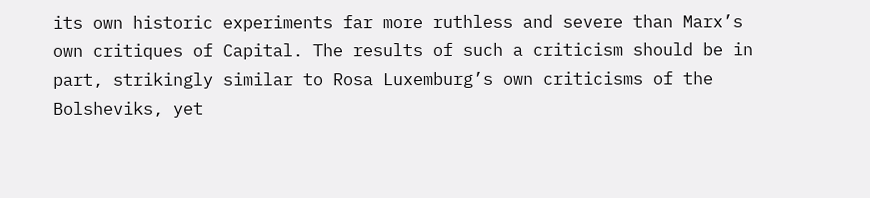its own historic experiments far more ruthless and severe than Marx’s own critiques of Capital. The results of such a criticism should be in part, strikingly similar to Rosa Luxemburg’s own criticisms of the Bolsheviks, yet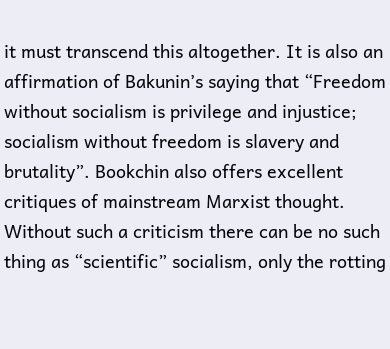it must transcend this altogether. It is also an affirmation of Bakunin’s saying that “Freedom without socialism is privilege and injustice; socialism without freedom is slavery and brutality”. Bookchin also offers excellent critiques of mainstream Marxist thought. Without such a criticism there can be no such thing as “scientific” socialism, only the rotting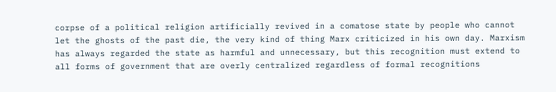corpse of a political religion artificially revived in a comatose state by people who cannot let the ghosts of the past die, the very kind of thing Marx criticized in his own day. Marxism has always regarded the state as harmful and unnecessary, but this recognition must extend to all forms of government that are overly centralized regardless of formal recognitions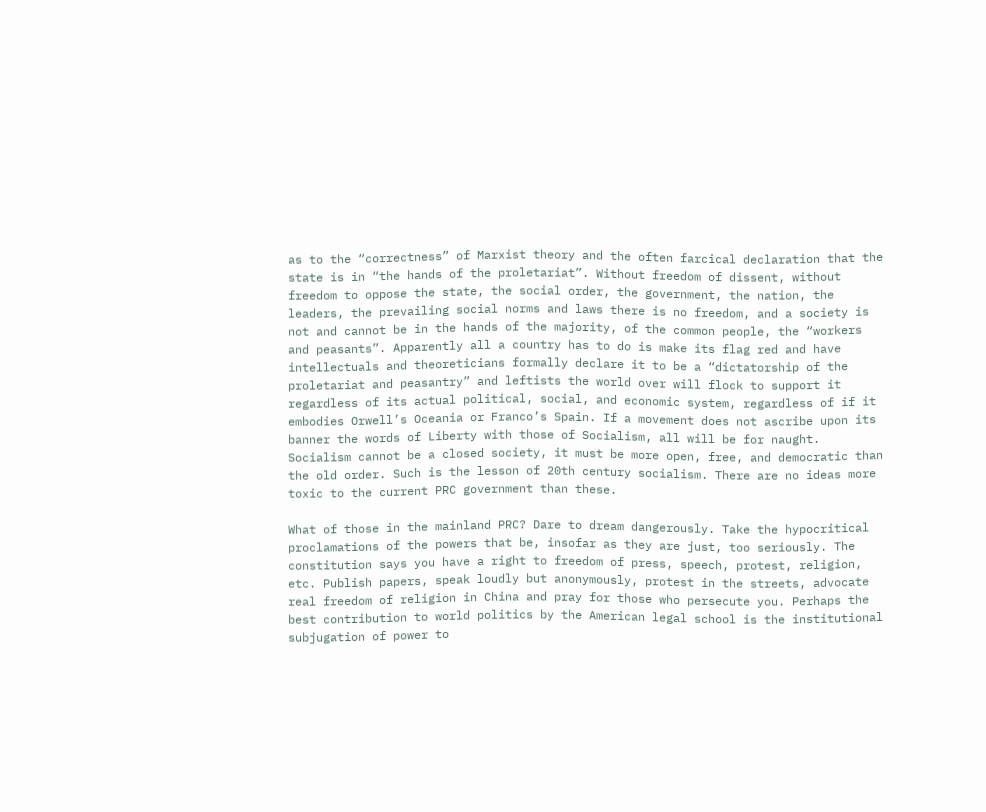as to the “correctness” of Marxist theory and the often farcical declaration that the state is in “the hands of the proletariat”. Without freedom of dissent, without freedom to oppose the state, the social order, the government, the nation, the leaders, the prevailing social norms and laws there is no freedom, and a society is not and cannot be in the hands of the majority, of the common people, the “workers and peasants”. Apparently all a country has to do is make its flag red and have intellectuals and theoreticians formally declare it to be a “dictatorship of the proletariat and peasantry” and leftists the world over will flock to support it regardless of its actual political, social, and economic system, regardless of if it embodies Orwell’s Oceania or Franco’s Spain. If a movement does not ascribe upon its banner the words of Liberty with those of Socialism, all will be for naught. Socialism cannot be a closed society, it must be more open, free, and democratic than the old order. Such is the lesson of 20th century socialism. There are no ideas more toxic to the current PRC government than these.

What of those in the mainland PRC? Dare to dream dangerously. Take the hypocritical proclamations of the powers that be, insofar as they are just, too seriously. The constitution says you have a right to freedom of press, speech, protest, religion, etc. Publish papers, speak loudly but anonymously, protest in the streets, advocate real freedom of religion in China and pray for those who persecute you. Perhaps the best contribution to world politics by the American legal school is the institutional subjugation of power to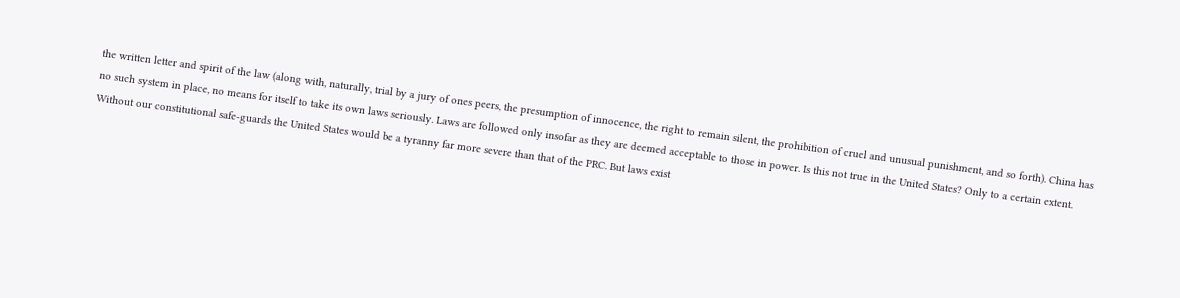the written letter and spirit of the law (along with, naturally, trial by a jury of ones peers, the presumption of innocence, the right to remain silent, the prohibition of cruel and unusual punishment, and so forth). China has no such system in place, no means for itself to take its own laws seriously. Laws are followed only insofar as they are deemed acceptable to those in power. Is this not true in the United States? Only to a certain extent. Without our constitutional safe-guards the United States would be a tyranny far more severe than that of the PRC. But laws exist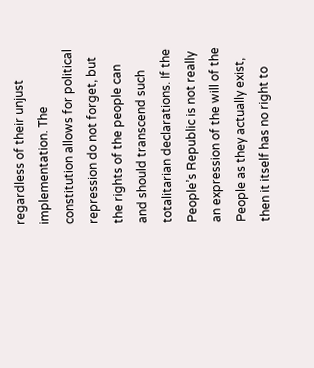regardless of their unjust implementation. The constitution allows for political repression do not forget, but the rights of the people can and should transcend such totalitarian declarations. If the People’s Republic is not really an expression of the will of the People as they actually exist, then it itself has no right to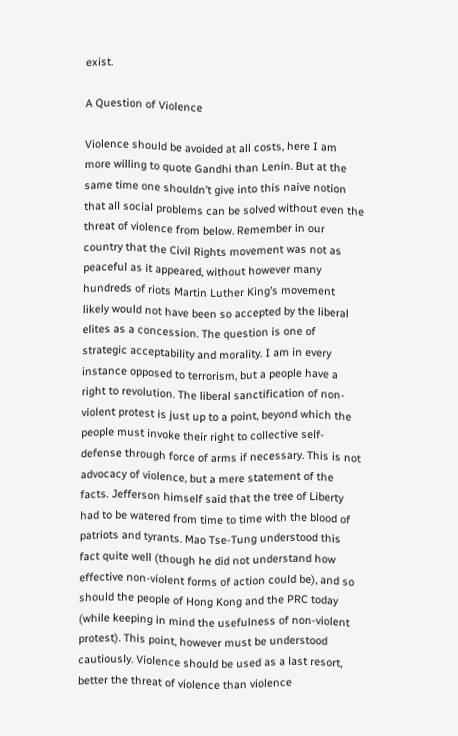exist.

A Question of Violence

Violence should be avoided at all costs, here I am more willing to quote Gandhi than Lenin. But at the same time one shouldn’t give into this naive notion that all social problems can be solved without even the threat of violence from below. Remember in our country that the Civil Rights movement was not as peaceful as it appeared, without however many hundreds of riots Martin Luther King’s movement likely would not have been so accepted by the liberal elites as a concession. The question is one of strategic acceptability and morality. I am in every instance opposed to terrorism, but a people have a right to revolution. The liberal sanctification of non-violent protest is just up to a point, beyond which the people must invoke their right to collective self-defense through force of arms if necessary. This is not advocacy of violence, but a mere statement of the facts. Jefferson himself said that the tree of Liberty had to be watered from time to time with the blood of patriots and tyrants. Mao Tse-Tung understood this fact quite well (though he did not understand how effective non-violent forms of action could be), and so should the people of Hong Kong and the PRC today (while keeping in mind the usefulness of non-violent protest). This point, however must be understood cautiously. Violence should be used as a last resort, better the threat of violence than violence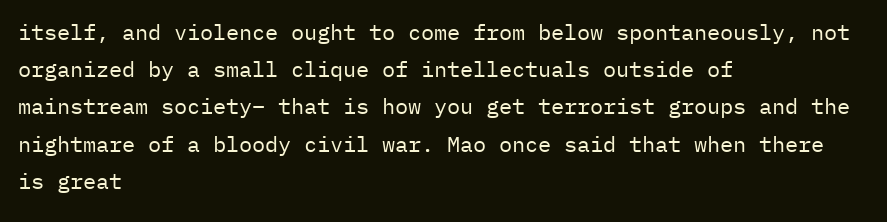itself, and violence ought to come from below spontaneously, not organized by a small clique of intellectuals outside of mainstream society– that is how you get terrorist groups and the nightmare of a bloody civil war. Mao once said that when there is great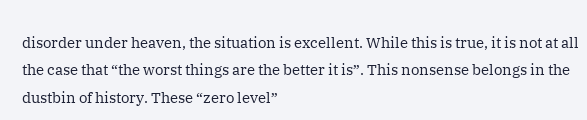disorder under heaven, the situation is excellent. While this is true, it is not at all the case that “the worst things are the better it is”. This nonsense belongs in the dustbin of history. These “zero level”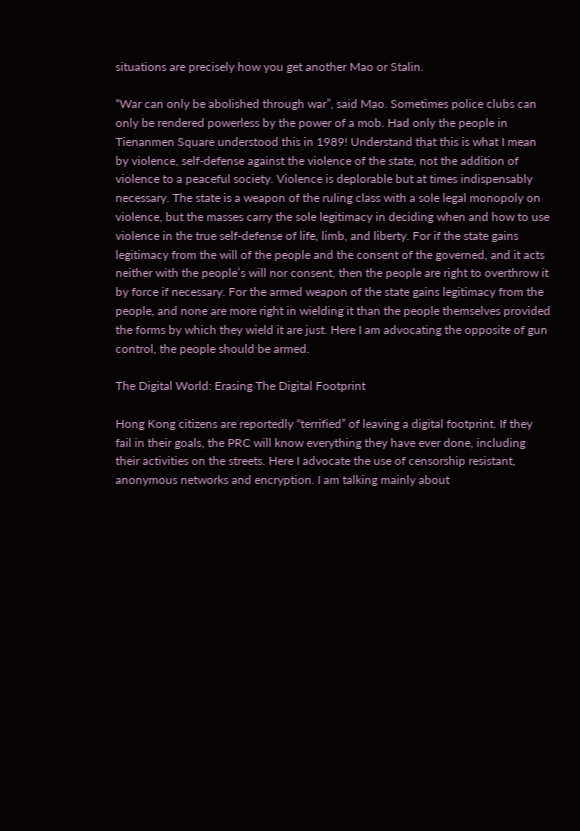situations are precisely how you get another Mao or Stalin.

“War can only be abolished through war”, said Mao. Sometimes police clubs can only be rendered powerless by the power of a mob. Had only the people in Tienanmen Square understood this in 1989! Understand that this is what I mean by violence, self-defense against the violence of the state, not the addition of violence to a peaceful society. Violence is deplorable but at times indispensably necessary. The state is a weapon of the ruling class with a sole legal monopoly on violence, but the masses carry the sole legitimacy in deciding when and how to use violence in the true self-defense of life, limb, and liberty. For if the state gains legitimacy from the will of the people and the consent of the governed, and it acts neither with the people’s will nor consent, then the people are right to overthrow it by force if necessary. For the armed weapon of the state gains legitimacy from the people, and none are more right in wielding it than the people themselves provided the forms by which they wield it are just. Here I am advocating the opposite of gun control, the people should be armed.

The Digital World: Erasing The Digital Footprint

Hong Kong citizens are reportedly “terrified” of leaving a digital footprint. If they fail in their goals, the PRC will know everything they have ever done, including their activities on the streets. Here I advocate the use of censorship resistant, anonymous networks and encryption. I am talking mainly about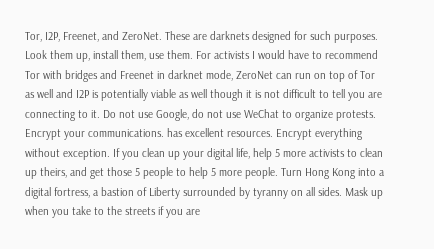Tor, I2P, Freenet, and ZeroNet. These are darknets designed for such purposes. Look them up, install them, use them. For activists I would have to recommend Tor with bridges and Freenet in darknet mode, ZeroNet can run on top of Tor as well and I2P is potentially viable as well though it is not difficult to tell you are connecting to it. Do not use Google, do not use WeChat to organize protests. Encrypt your communications. has excellent resources. Encrypt everything without exception. If you clean up your digital life, help 5 more activists to clean up theirs, and get those 5 people to help 5 more people. Turn Hong Kong into a digital fortress, a bastion of Liberty surrounded by tyranny on all sides. Mask up when you take to the streets if you are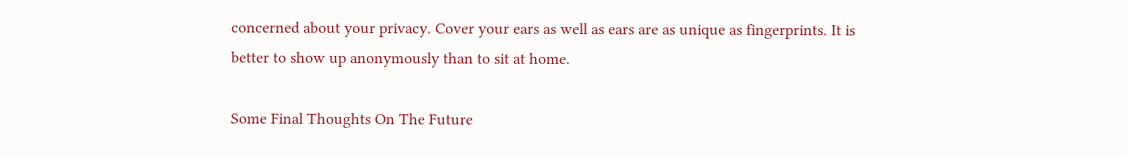concerned about your privacy. Cover your ears as well as ears are as unique as fingerprints. It is better to show up anonymously than to sit at home.

Some Final Thoughts On The Future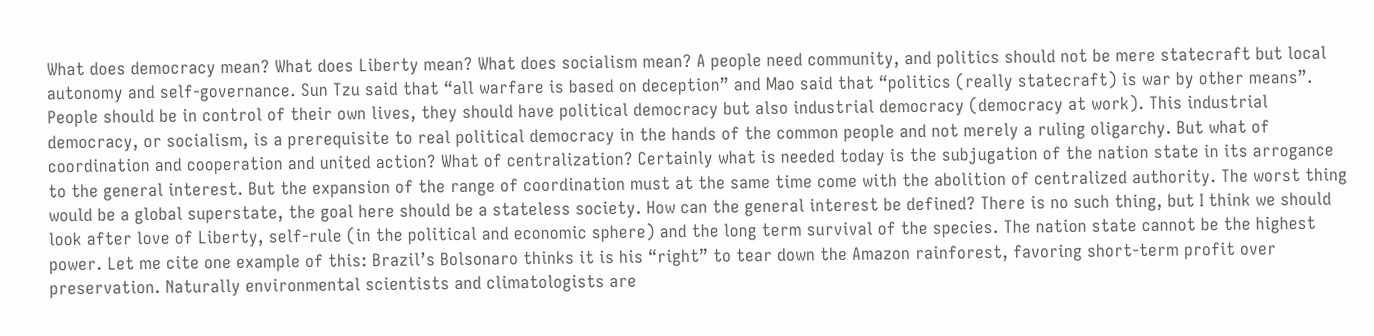What does democracy mean? What does Liberty mean? What does socialism mean? A people need community, and politics should not be mere statecraft but local autonomy and self-governance. Sun Tzu said that “all warfare is based on deception” and Mao said that “politics (really statecraft) is war by other means”. People should be in control of their own lives, they should have political democracy but also industrial democracy (democracy at work). This industrial democracy, or socialism, is a prerequisite to real political democracy in the hands of the common people and not merely a ruling oligarchy. But what of coordination and cooperation and united action? What of centralization? Certainly what is needed today is the subjugation of the nation state in its arrogance to the general interest. But the expansion of the range of coordination must at the same time come with the abolition of centralized authority. The worst thing would be a global superstate, the goal here should be a stateless society. How can the general interest be defined? There is no such thing, but I think we should look after love of Liberty, self-rule (in the political and economic sphere) and the long term survival of the species. The nation state cannot be the highest power. Let me cite one example of this: Brazil’s Bolsonaro thinks it is his “right” to tear down the Amazon rainforest, favoring short-term profit over preservation. Naturally environmental scientists and climatologists are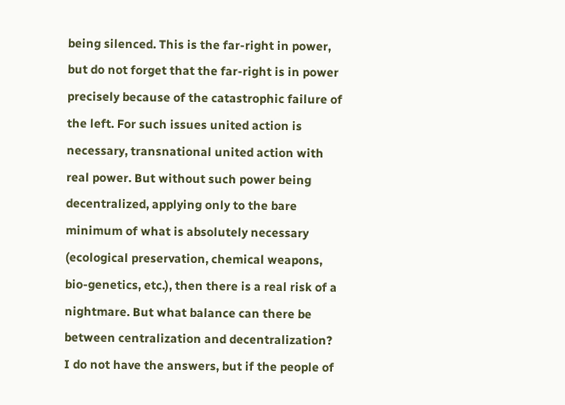being silenced. This is the far-right in power, but do not forget that the far-right is in power precisely because of the catastrophic failure of the left. For such issues united action is necessary, transnational united action with real power. But without such power being decentralized, applying only to the bare minimum of what is absolutely necessary (ecological preservation, chemical weapons, bio-genetics, etc.), then there is a real risk of a nightmare. But what balance can there be between centralization and decentralization? I do not have the answers, but if the people of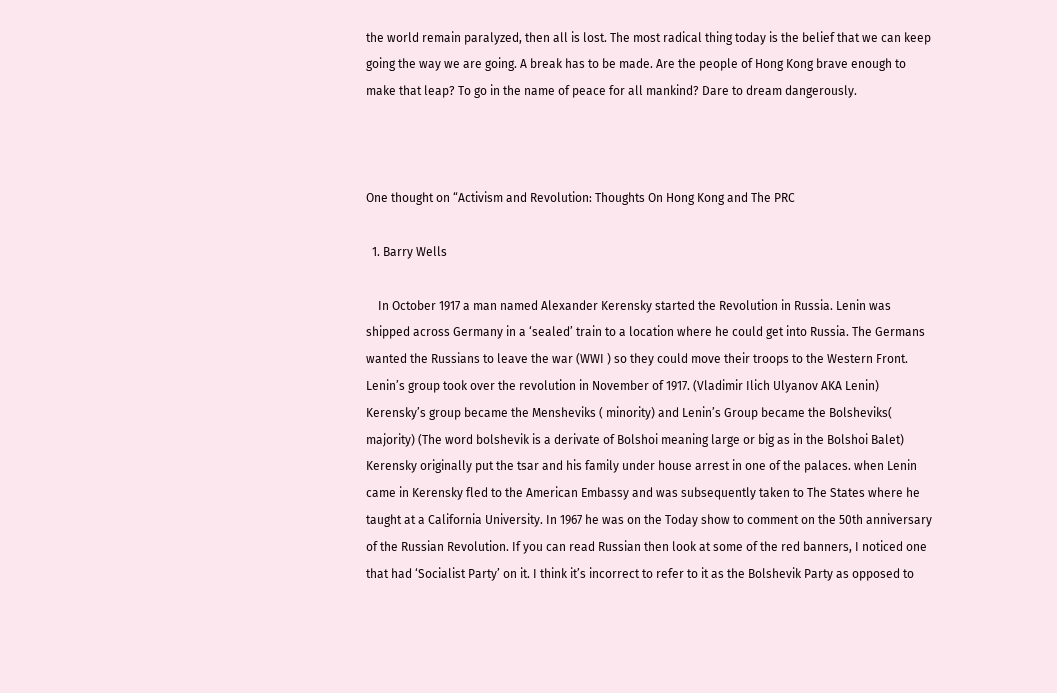the world remain paralyzed, then all is lost. The most radical thing today is the belief that we can keep going the way we are going. A break has to be made. Are the people of Hong Kong brave enough to make that leap? To go in the name of peace for all mankind? Dare to dream dangerously.



One thought on “Activism and Revolution: Thoughts On Hong Kong and The PRC

  1. Barry Wells

    In October 1917 a man named Alexander Kerensky started the Revolution in Russia. Lenin was shipped across Germany in a ‘sealed’ train to a location where he could get into Russia. The Germans wanted the Russians to leave the war (WWI ) so they could move their troops to the Western Front. Lenin’s group took over the revolution in November of 1917. (Vladimir Ilich Ulyanov AKA Lenin) Kerensky’s group became the Mensheviks ( minority) and Lenin’s Group became the Bolsheviks( majority) (The word bolshevik is a derivate of Bolshoi meaning large or big as in the Bolshoi Balet) Kerensky originally put the tsar and his family under house arrest in one of the palaces. when Lenin came in Kerensky fled to the American Embassy and was subsequently taken to The States where he taught at a California University. In 1967 he was on the Today show to comment on the 50th anniversary of the Russian Revolution. If you can read Russian then look at some of the red banners, I noticed one that had ‘Socialist Party’ on it. I think it’s incorrect to refer to it as the Bolshevik Party as opposed to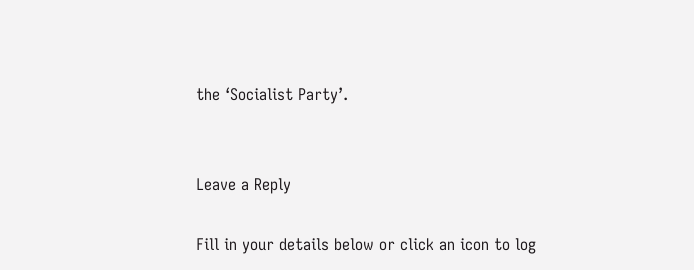the ‘Socialist Party’.


Leave a Reply

Fill in your details below or click an icon to log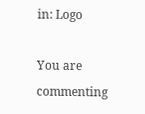in: Logo

You are commenting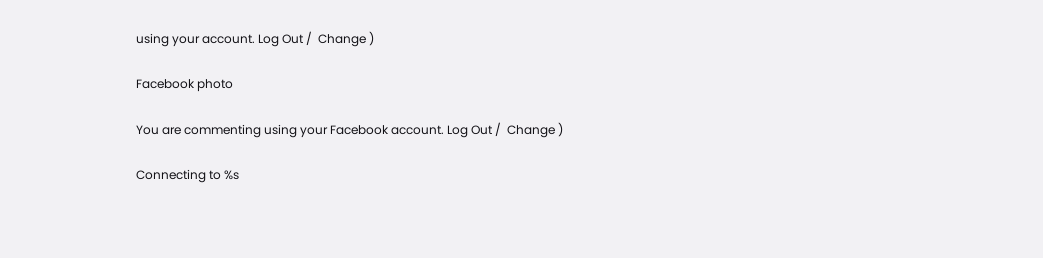using your account. Log Out /  Change )

Facebook photo

You are commenting using your Facebook account. Log Out /  Change )

Connecting to %s